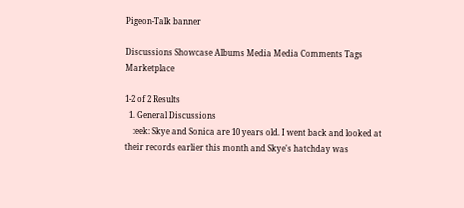Pigeon-Talk banner

Discussions Showcase Albums Media Media Comments Tags Marketplace

1-2 of 2 Results
  1. General Discussions
    :eek: Skye and Sonica are 10 years old. I went back and looked at their records earlier this month and Skye's hatchday was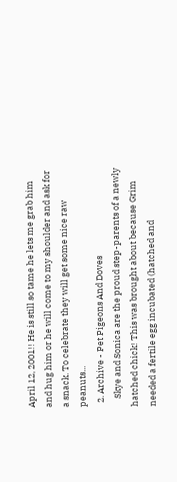April 12, 2001!! He is still so tame he lets me grab him and hug him or he will come to my shoulder and ask for a snack. To celebrate they will get some nice raw peanuts...
  2. Archive - Pet Pigeons And Doves
    Skye and Sonica are the proud step-parents of a newly hatched chick! This was brought about because Grim needed a fertile egg incubated (hatched and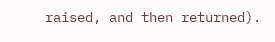raised, and then returned).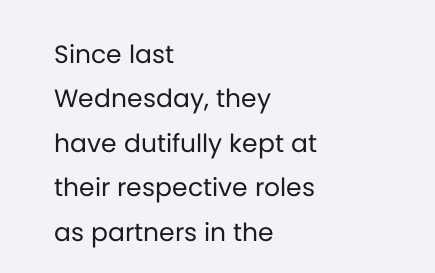Since last Wednesday, they have dutifully kept at their respective roles as partners in the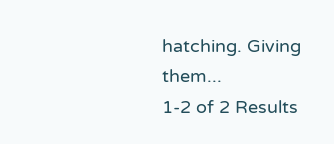hatching. Giving them...
1-2 of 2 Results